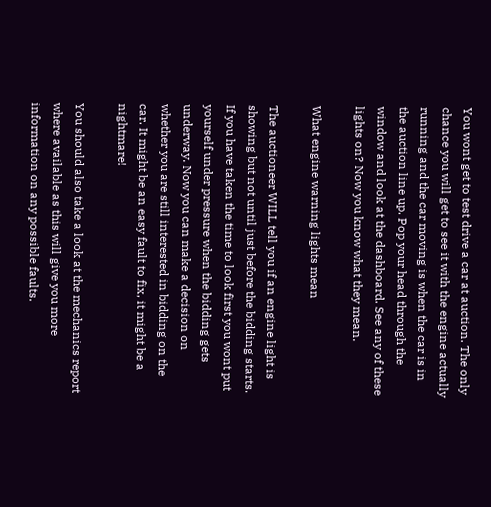You wont get to test drive a car at auction. The only chance you will get to see it with the engine actually running and the car moving is when the car is in the auction line up. Pop your head through the window and look at the dashboard. See any of these lights on? Now you know what they mean.

What engine warning lights mean

The auctioneer WILL tell you if an engine light is showing but not until just before the bidding starts. If you have taken the time to look first you wont put yourself under pressure when the bidding gets underway. Now you can make a decision on whether you are still interested in bidding on the car. It might be an easy fault to fix, it might be a nightmare!

You should also take a look at the mechanics report where available as this will give you more information on any possible faults.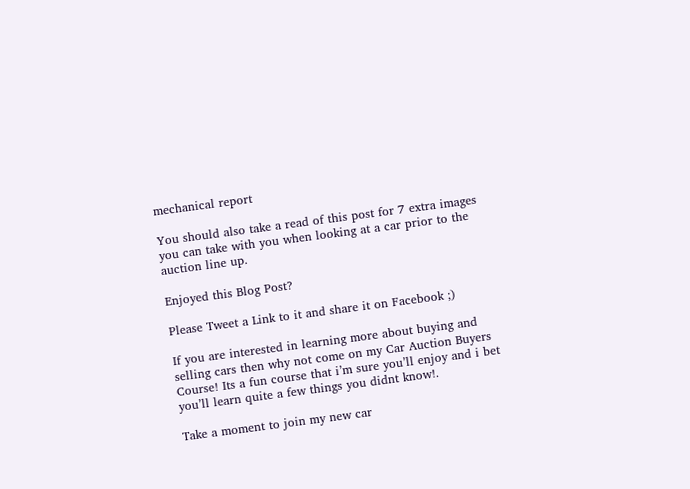mechanical report

You should also take a read of this post for 7 extra images you can take with you when looking at a car prior to the auction line up.

Enjoyed this Blog Post?

Please Tweet a Link to it and share it on Facebook ;)

If you are interested in learning more about buying and selling cars then why not come on my Car Auction Buyers Course! Its a fun course that i’m sure you’ll enjoy and i bet you’ll learn quite a few things you didnt know!.

Take a moment to join my new car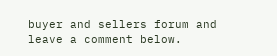buyer and sellers forum and leave a comment below.